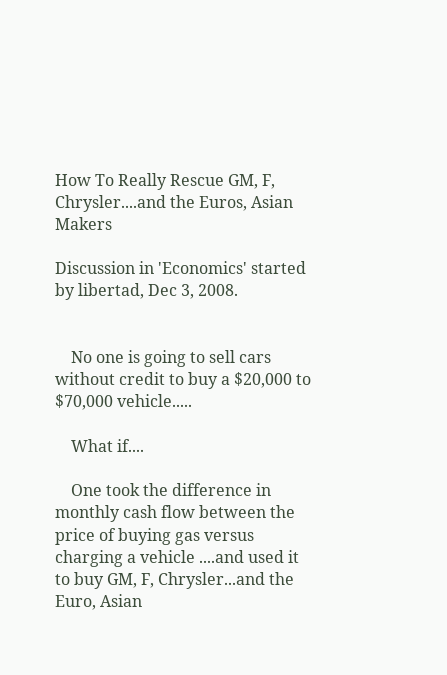How To Really Rescue GM, F, Chrysler....and the Euros, Asian Makers

Discussion in 'Economics' started by libertad, Dec 3, 2008.


    No one is going to sell cars without credit to buy a $20,000 to $70,000 vehicle.....

    What if....

    One took the difference in monthly cash flow between the price of buying gas versus charging a vehicle ....and used it to buy GM, F, Chrysler...and the Euro, Asian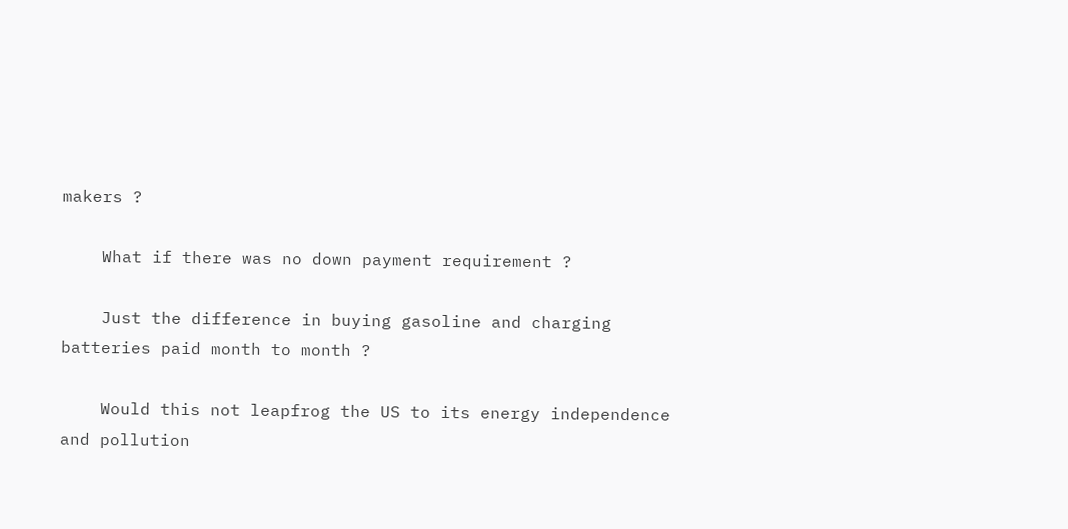makers ?

    What if there was no down payment requirement ?

    Just the difference in buying gasoline and charging batteries paid month to month ?

    Would this not leapfrog the US to its energy independence and pollution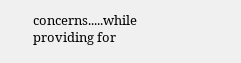concerns.....while providing for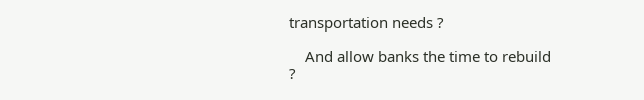transportation needs ?

    And allow banks the time to rebuild ?